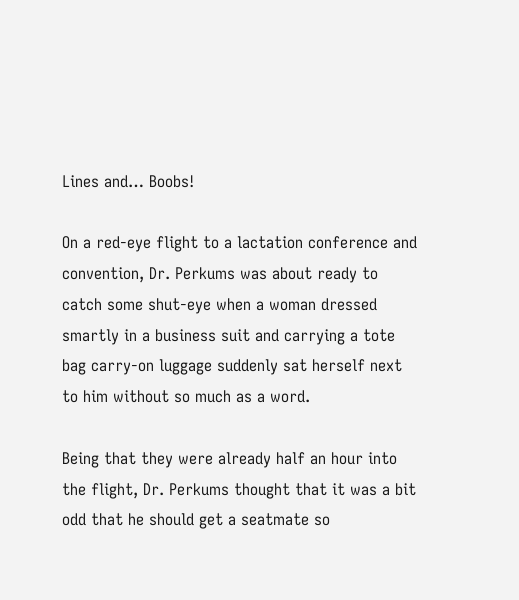Lines and… Boobs!

On a red-eye flight to a lactation conference and convention, Dr. Perkums was about ready to catch some shut-eye when a woman dressed smartly in a business suit and carrying a tote bag carry-on luggage suddenly sat herself next to him without so much as a word.

Being that they were already half an hour into the flight, Dr. Perkums thought that it was a bit odd that he should get a seatmate so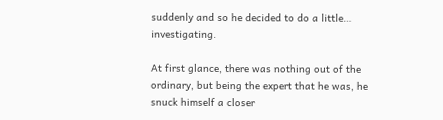suddenly and so he decided to do a little… investigating.

At first glance, there was nothing out of the ordinary, but being the expert that he was, he snuck himself a closer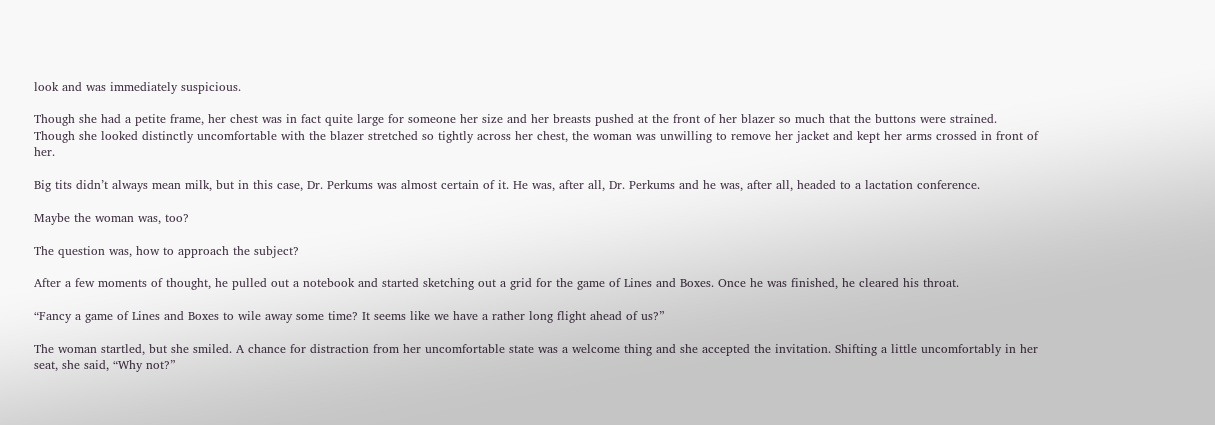look and was immediately suspicious.

Though she had a petite frame, her chest was in fact quite large for someone her size and her breasts pushed at the front of her blazer so much that the buttons were strained. Though she looked distinctly uncomfortable with the blazer stretched so tightly across her chest, the woman was unwilling to remove her jacket and kept her arms crossed in front of her.

Big tits didn’t always mean milk, but in this case, Dr. Perkums was almost certain of it. He was, after all, Dr. Perkums and he was, after all, headed to a lactation conference.

Maybe the woman was, too?

The question was, how to approach the subject?

After a few moments of thought, he pulled out a notebook and started sketching out a grid for the game of Lines and Boxes. Once he was finished, he cleared his throat.

“Fancy a game of Lines and Boxes to wile away some time? It seems like we have a rather long flight ahead of us?”

The woman startled, but she smiled. A chance for distraction from her uncomfortable state was a welcome thing and she accepted the invitation. Shifting a little uncomfortably in her seat, she said, “Why not?”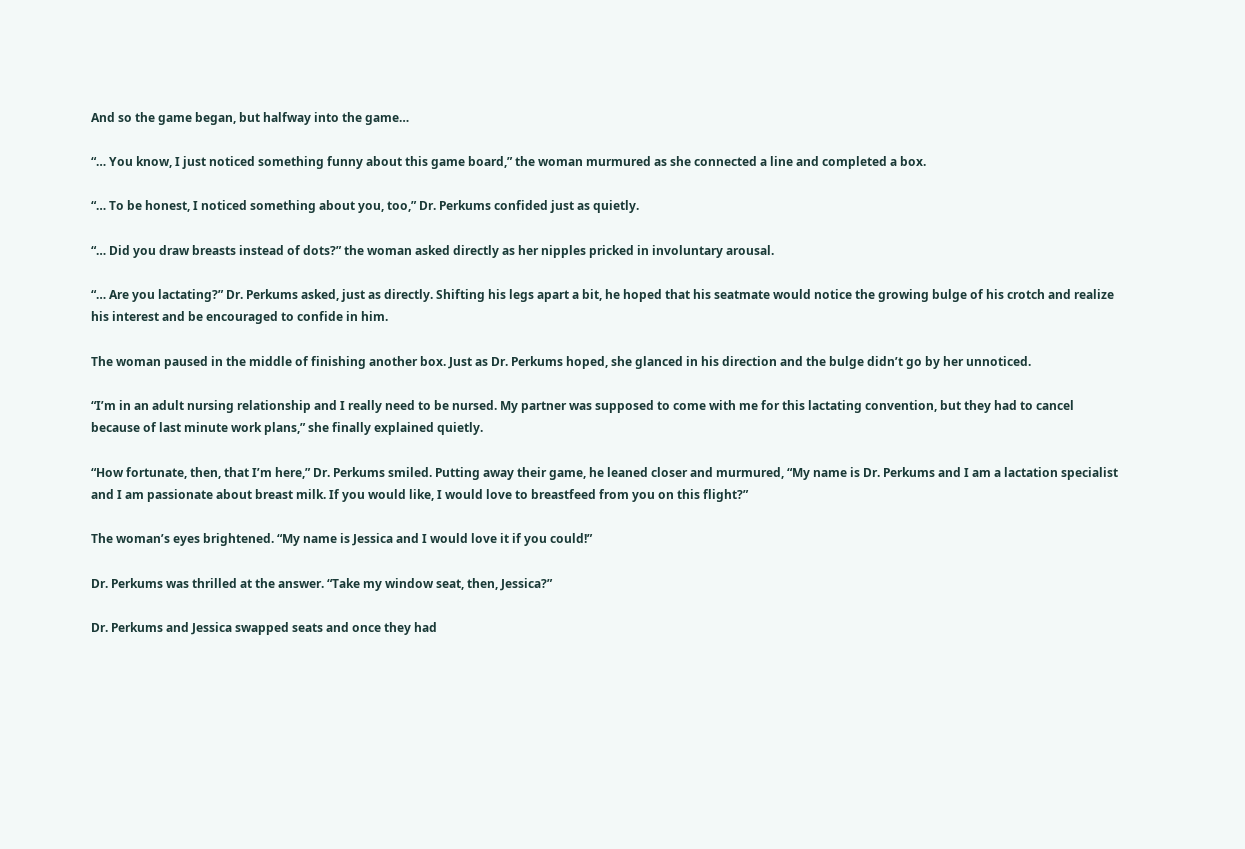And so the game began, but halfway into the game…

“… You know, I just noticed something funny about this game board,” the woman murmured as she connected a line and completed a box.

“… To be honest, I noticed something about you, too,” Dr. Perkums confided just as quietly.

“… Did you draw breasts instead of dots?” the woman asked directly as her nipples pricked in involuntary arousal.

“… Are you lactating?” Dr. Perkums asked, just as directly. Shifting his legs apart a bit, he hoped that his seatmate would notice the growing bulge of his crotch and realize his interest and be encouraged to confide in him.

The woman paused in the middle of finishing another box. Just as Dr. Perkums hoped, she glanced in his direction and the bulge didn’t go by her unnoticed.

“I’m in an adult nursing relationship and I really need to be nursed. My partner was supposed to come with me for this lactating convention, but they had to cancel because of last minute work plans,” she finally explained quietly.

“How fortunate, then, that I’m here,” Dr. Perkums smiled. Putting away their game, he leaned closer and murmured, “My name is Dr. Perkums and I am a lactation specialist and I am passionate about breast milk. If you would like, I would love to breastfeed from you on this flight?”

The woman’s eyes brightened. “My name is Jessica and I would love it if you could!”

Dr. Perkums was thrilled at the answer. “Take my window seat, then, Jessica?”

Dr. Perkums and Jessica swapped seats and once they had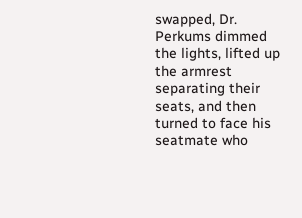swapped, Dr. Perkums dimmed the lights, lifted up the armrest separating their seats, and then turned to face his seatmate who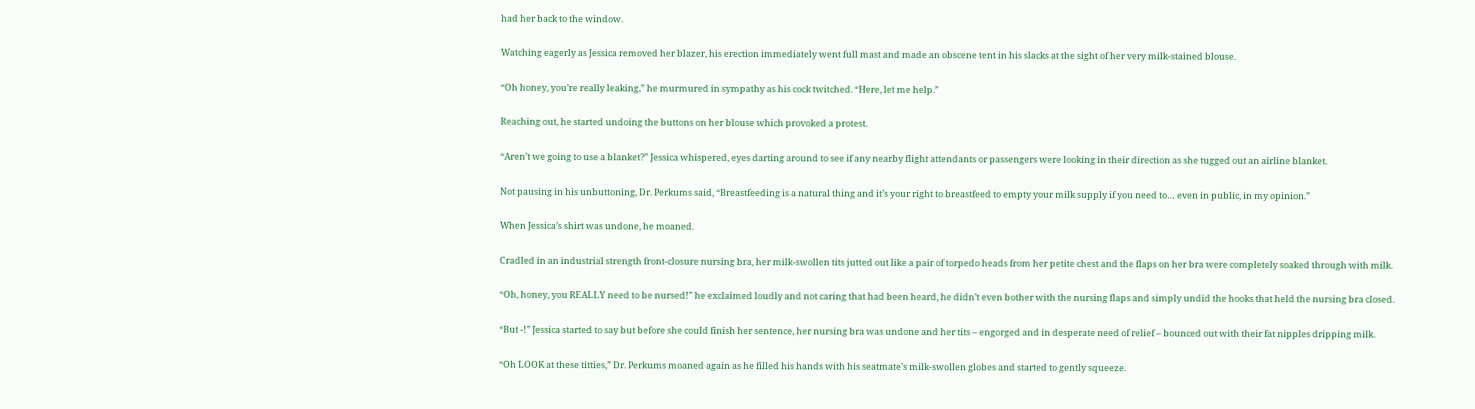had her back to the window.

Watching eagerly as Jessica removed her blazer, his erection immediately went full mast and made an obscene tent in his slacks at the sight of her very milk-stained blouse.

“Oh honey, you’re really leaking,” he murmured in sympathy as his cock twitched. “Here, let me help.”

Reaching out, he started undoing the buttons on her blouse which provoked a protest.

“Aren’t we going to use a blanket?” Jessica whispered, eyes darting around to see if any nearby flight attendants or passengers were looking in their direction as she tugged out an airline blanket.

Not pausing in his unbuttoning, Dr. Perkums said, “Breastfeeding is a natural thing and it’s your right to breastfeed to empty your milk supply if you need to… even in public, in my opinion.”

When Jessica’s shirt was undone, he moaned.

Cradled in an industrial strength front-closure nursing bra, her milk-swollen tits jutted out like a pair of torpedo heads from her petite chest and the flaps on her bra were completely soaked through with milk.

“Oh, honey, you REALLY need to be nursed!” he exclaimed loudly and not caring that had been heard, he didn’t even bother with the nursing flaps and simply undid the hooks that held the nursing bra closed.

“But -!” Jessica started to say but before she could finish her sentence, her nursing bra was undone and her tits – engorged and in desperate need of relief – bounced out with their fat nipples dripping milk.

“Oh LOOK at these titties,” Dr. Perkums moaned again as he filled his hands with his seatmate’s milk-swollen globes and started to gently squeeze.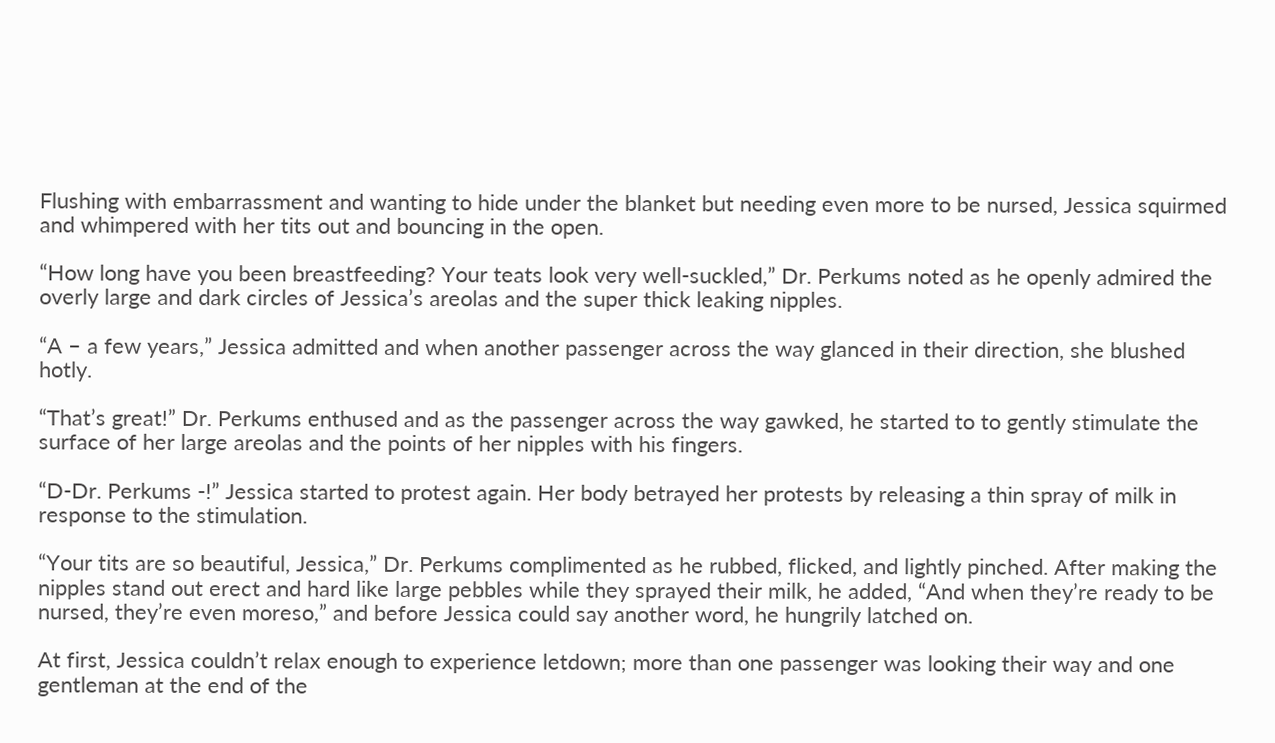Flushing with embarrassment and wanting to hide under the blanket but needing even more to be nursed, Jessica squirmed and whimpered with her tits out and bouncing in the open.

“How long have you been breastfeeding? Your teats look very well-suckled,” Dr. Perkums noted as he openly admired the overly large and dark circles of Jessica’s areolas and the super thick leaking nipples.

“A – a few years,” Jessica admitted and when another passenger across the way glanced in their direction, she blushed hotly.

“That’s great!” Dr. Perkums enthused and as the passenger across the way gawked, he started to to gently stimulate the surface of her large areolas and the points of her nipples with his fingers.

“D-Dr. Perkums -!” Jessica started to protest again. Her body betrayed her protests by releasing a thin spray of milk in response to the stimulation.

“Your tits are so beautiful, Jessica,” Dr. Perkums complimented as he rubbed, flicked, and lightly pinched. After making the nipples stand out erect and hard like large pebbles while they sprayed their milk, he added, “And when they’re ready to be nursed, they’re even moreso,” and before Jessica could say another word, he hungrily latched on.

At first, Jessica couldn’t relax enough to experience letdown; more than one passenger was looking their way and one gentleman at the end of the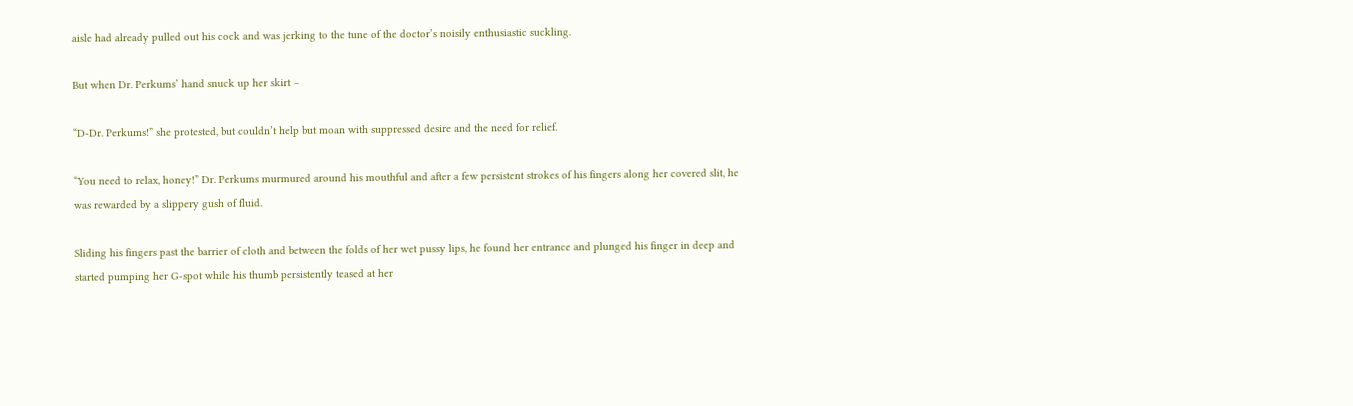aisle had already pulled out his cock and was jerking to the tune of the doctor’s noisily enthusiastic suckling.

But when Dr. Perkums’ hand snuck up her skirt –

“D-Dr. Perkums!” she protested, but couldn’t help but moan with suppressed desire and the need for relief.

“You need to relax, honey!” Dr. Perkums murmured around his mouthful and after a few persistent strokes of his fingers along her covered slit, he was rewarded by a slippery gush of fluid.

Sliding his fingers past the barrier of cloth and between the folds of her wet pussy lips, he found her entrance and plunged his finger in deep and started pumping her G-spot while his thumb persistently teased at her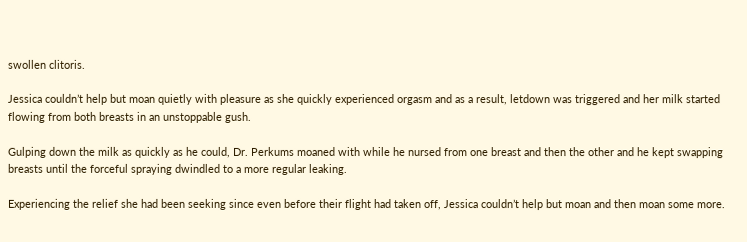swollen clitoris.

Jessica couldn’t help but moan quietly with pleasure as she quickly experienced orgasm and as a result, letdown was triggered and her milk started flowing from both breasts in an unstoppable gush.

Gulping down the milk as quickly as he could, Dr. Perkums moaned with while he nursed from one breast and then the other and he kept swapping breasts until the forceful spraying dwindled to a more regular leaking.

Experiencing the relief she had been seeking since even before their flight had taken off, Jessica couldn’t help but moan and then moan some more.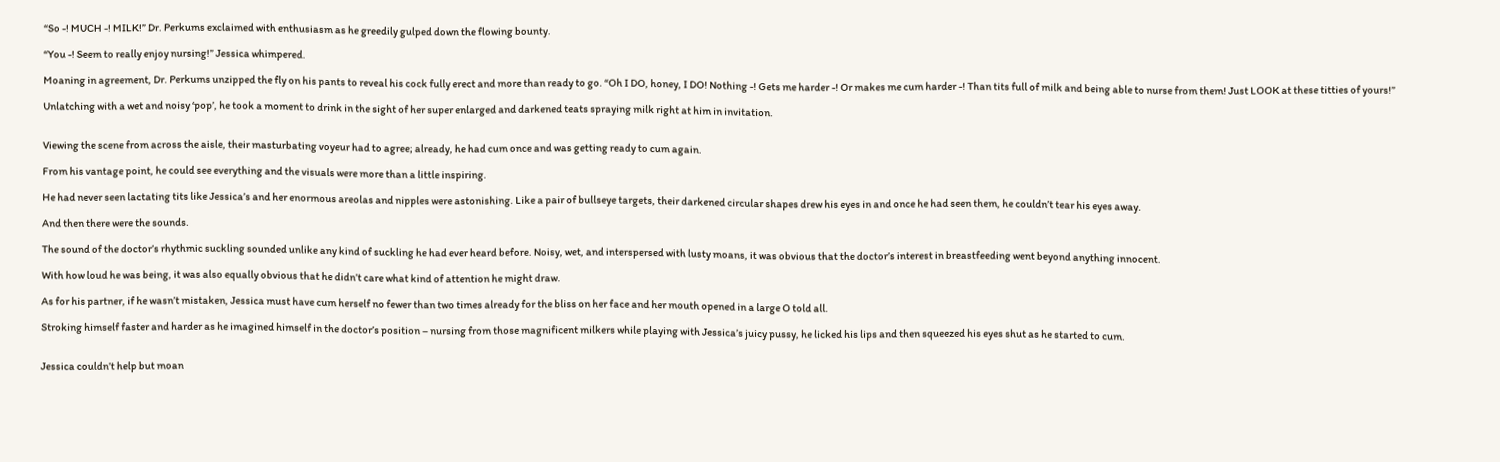“So -! MUCH -! MILK!” Dr. Perkums exclaimed with enthusiasm as he greedily gulped down the flowing bounty.

“You -! Seem to really enjoy nursing!” Jessica whimpered.

Moaning in agreement, Dr. Perkums unzipped the fly on his pants to reveal his cock fully erect and more than ready to go. “Oh I DO, honey, I DO! Nothing -! Gets me harder -! Or makes me cum harder -! Than tits full of milk and being able to nurse from them! Just LOOK at these titties of yours!”

Unlatching with a wet and noisy ‘pop’, he took a moment to drink in the sight of her super enlarged and darkened teats spraying milk right at him in invitation.


Viewing the scene from across the aisle, their masturbating voyeur had to agree; already, he had cum once and was getting ready to cum again.

From his vantage point, he could see everything and the visuals were more than a little inspiring.

He had never seen lactating tits like Jessica’s and her enormous areolas and nipples were astonishing. Like a pair of bullseye targets, their darkened circular shapes drew his eyes in and once he had seen them, he couldn’t tear his eyes away.

And then there were the sounds.

The sound of the doctor’s rhythmic suckling sounded unlike any kind of suckling he had ever heard before. Noisy, wet, and interspersed with lusty moans, it was obvious that the doctor’s interest in breastfeeding went beyond anything innocent.

With how loud he was being, it was also equally obvious that he didn’t care what kind of attention he might draw.

As for his partner, if he wasn’t mistaken, Jessica must have cum herself no fewer than two times already for the bliss on her face and her mouth opened in a large O told all.

Stroking himself faster and harder as he imagined himself in the doctor’s position – nursing from those magnificent milkers while playing with Jessica’s juicy pussy, he licked his lips and then squeezed his eyes shut as he started to cum.


Jessica couldn’t help but moan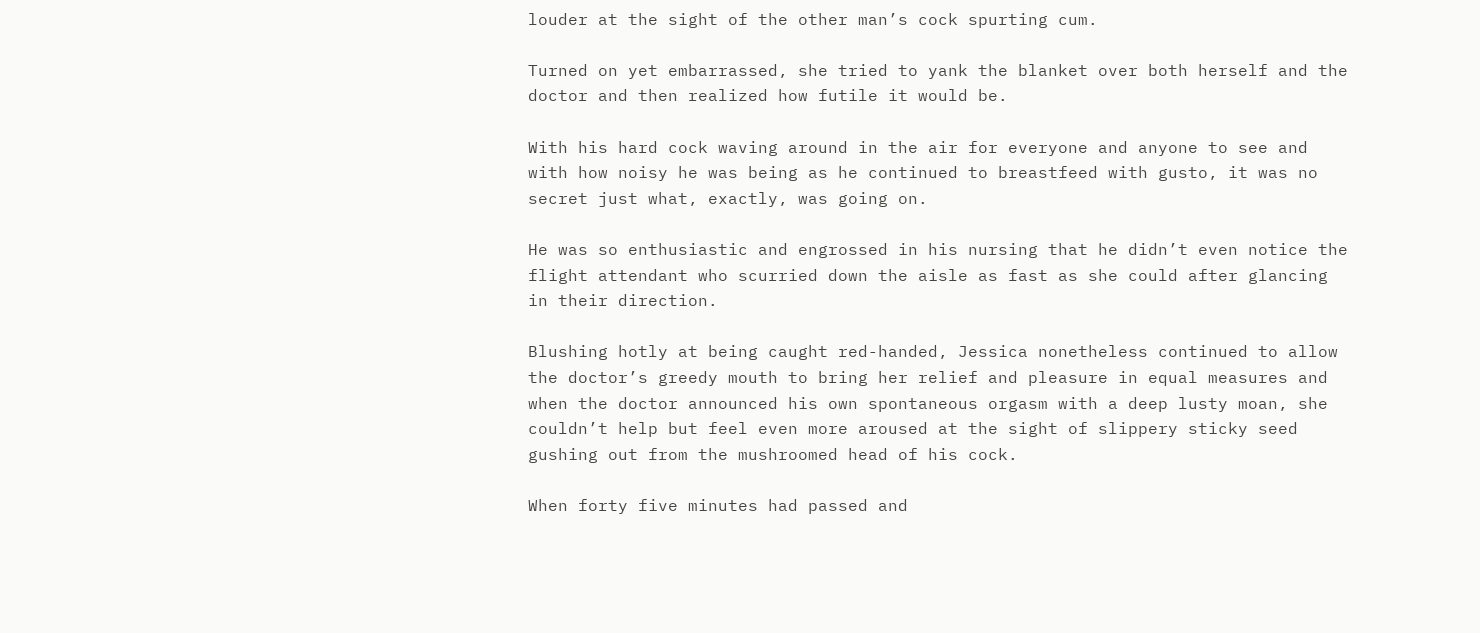louder at the sight of the other man’s cock spurting cum.

Turned on yet embarrassed, she tried to yank the blanket over both herself and the doctor and then realized how futile it would be.

With his hard cock waving around in the air for everyone and anyone to see and with how noisy he was being as he continued to breastfeed with gusto, it was no secret just what, exactly, was going on.

He was so enthusiastic and engrossed in his nursing that he didn’t even notice the flight attendant who scurried down the aisle as fast as she could after glancing in their direction.

Blushing hotly at being caught red-handed, Jessica nonetheless continued to allow the doctor’s greedy mouth to bring her relief and pleasure in equal measures and when the doctor announced his own spontaneous orgasm with a deep lusty moan, she couldn’t help but feel even more aroused at the sight of slippery sticky seed gushing out from the mushroomed head of his cock.

When forty five minutes had passed and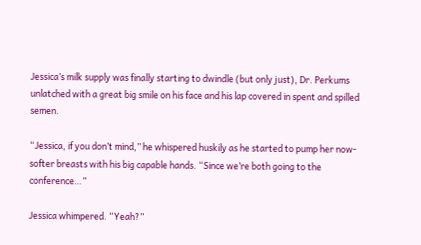Jessica’s milk supply was finally starting to dwindle (but only just), Dr. Perkums unlatched with a great big smile on his face and his lap covered in spent and spilled semen.

“Jessica, if you don’t mind,” he whispered huskily as he started to pump her now-softer breasts with his big capable hands. “Since we’re both going to the conference…”

Jessica whimpered. “Yeah?”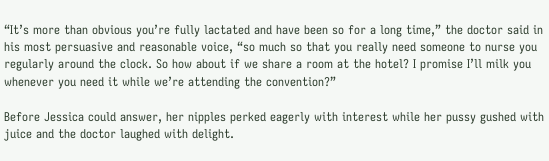“It’s more than obvious you’re fully lactated and have been so for a long time,” the doctor said in his most persuasive and reasonable voice, “so much so that you really need someone to nurse you regularly around the clock. So how about if we share a room at the hotel? I promise I’ll milk you whenever you need it while we’re attending the convention?”

Before Jessica could answer, her nipples perked eagerly with interest while her pussy gushed with juice and the doctor laughed with delight.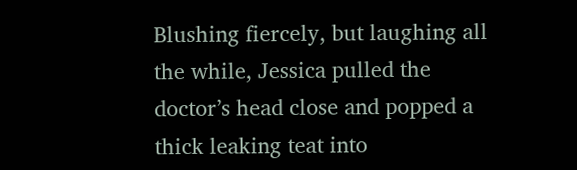Blushing fiercely, but laughing all the while, Jessica pulled the doctor’s head close and popped a thick leaking teat into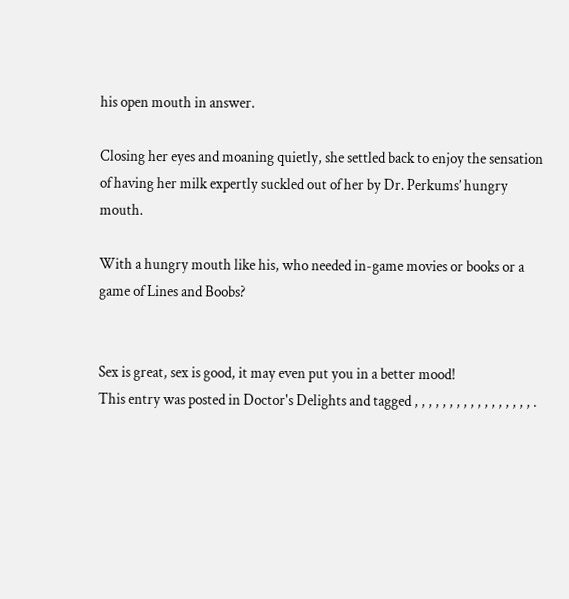his open mouth in answer.

Closing her eyes and moaning quietly, she settled back to enjoy the sensation of having her milk expertly suckled out of her by Dr. Perkums’ hungry mouth.

With a hungry mouth like his, who needed in-game movies or books or a game of Lines and Boobs?


Sex is great, sex is good, it may even put you in a better mood!
This entry was posted in Doctor's Delights and tagged , , , , , , , , , , , , , , , , , .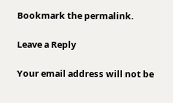Bookmark the permalink.

Leave a Reply

Your email address will not be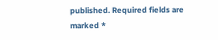published. Required fields are marked *